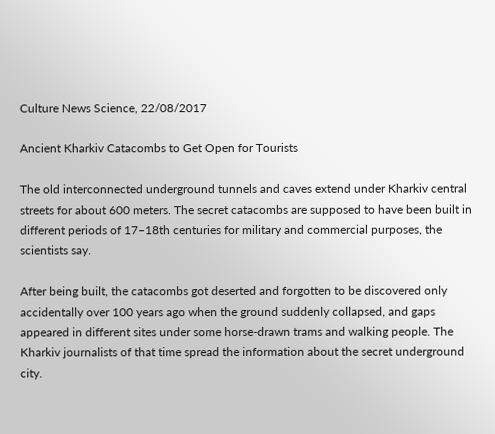Culture News Science, 22/08/2017

Ancient Kharkiv Catacombs to Get Open for Tourists

The old interconnected underground tunnels and caves extend under Kharkiv central streets for about 600 meters. The secret catacombs are supposed to have been built in different periods of 17–18th centuries for military and commercial purposes, the scientists say.

After being built, the catacombs got deserted and forgotten to be discovered only accidentally over 100 years ago when the ground suddenly collapsed, and gaps appeared in different sites under some horse-drawn trams and walking people. The Kharkiv journalists of that time spread the information about the secret underground city.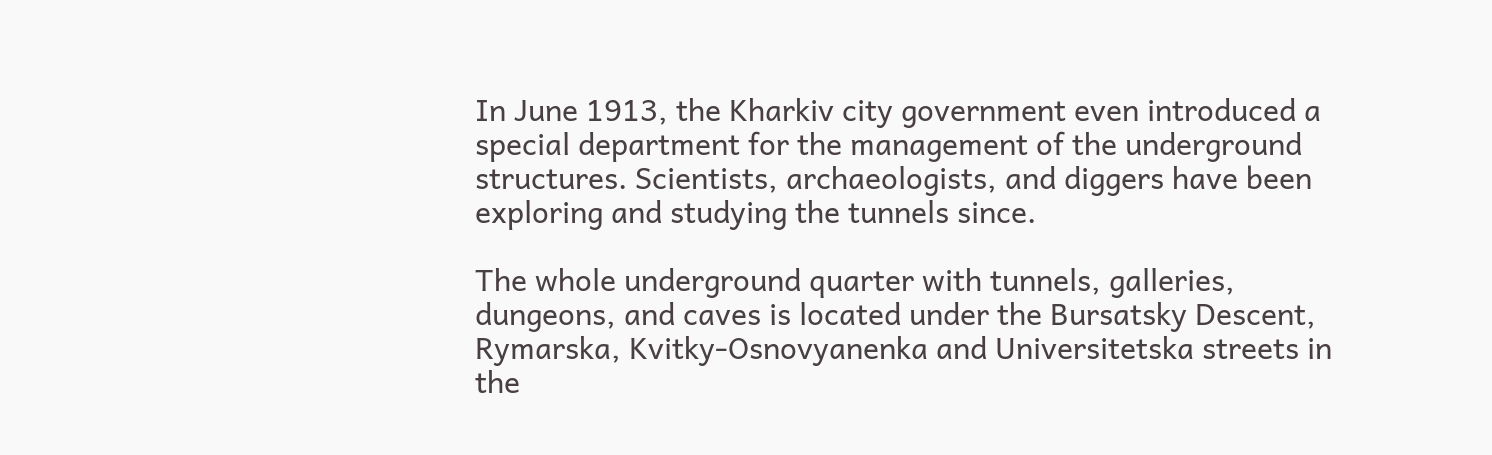In June 1913, the Kharkiv city government even introduced a special department for the management of the underground structures. Scientists, archaeologists, and diggers have been exploring and studying the tunnels since.

The whole underground quarter with tunnels, galleries, dungeons, and caves is located under the Bursatsky Descent, Rymarska, Kvitky-Osnovyanenka and Universitetska streets in the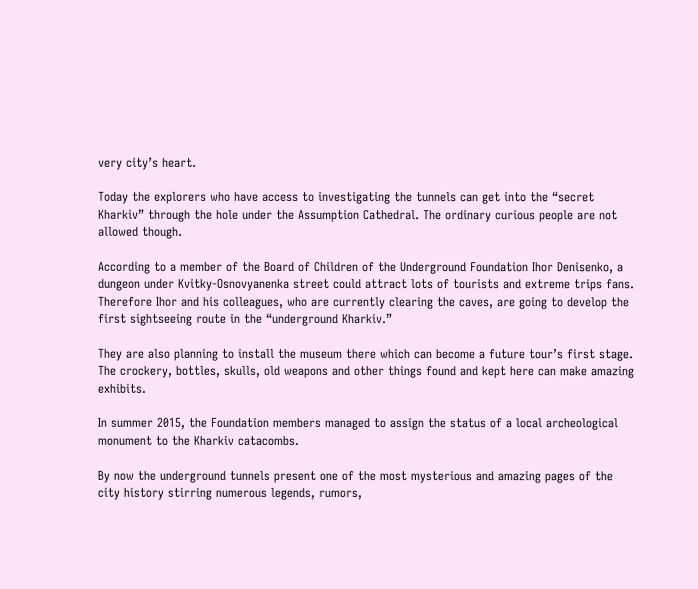very city’s heart.

Today the explorers who have access to investigating the tunnels can get into the “secret Kharkiv” through the hole under the Assumption Cathedral. The ordinary curious people are not allowed though.

According to a member of the Board of Children of the Underground Foundation Ihor Denisenko, a dungeon under Kvitky-Osnovyanenka street could attract lots of tourists and extreme trips fans. Therefore Ihor and his colleagues, who are currently clearing the caves, are going to develop the first sightseeing route in the “underground Kharkiv.”

They are also planning to install the museum there which can become a future tour’s first stage. The crockery, bottles, skulls, old weapons and other things found and kept here can make amazing exhibits.

In summer 2015, the Foundation members managed to assign the status of a local archeological monument to the Kharkiv catacombs.

By now the underground tunnels present one of the most mysterious and amazing pages of the city history stirring numerous legends, rumors,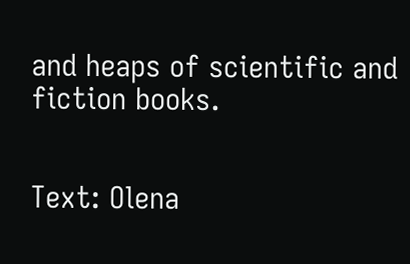and heaps of scientific and fiction books.


Text: Olena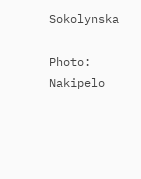Sokolynska

Photo: Nakipelo